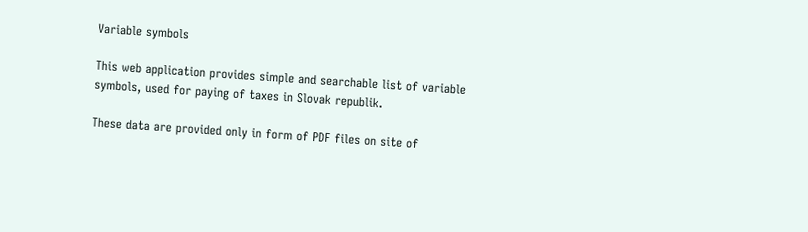Variable symbols

This web application provides simple and searchable list of variable symbols, used for paying of taxes in Slovak republik.

These data are provided only in form of PDF files on site of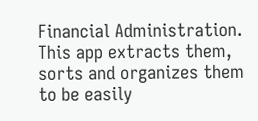Financial Administration. This app extracts them, sorts and organizes them to be easily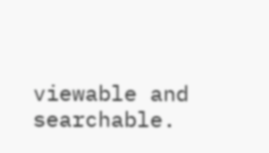viewable and searchable.